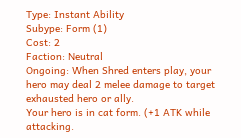Type: Instant Ability
Subype: Form (1)
Cost: 2
Faction: Neutral
Ongoing: When Shred enters play, your hero may deal 2 melee damage to target exhausted hero or ally.
Your hero is in cat form. (+1 ATK while attacking.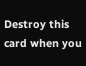Destroy this card when you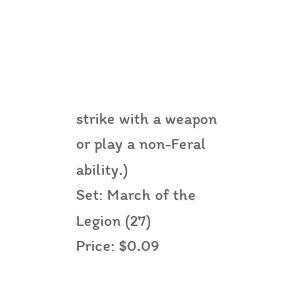strike with a weapon or play a non-Feral ability.)
Set: March of the Legion (27)
Price: $0.09